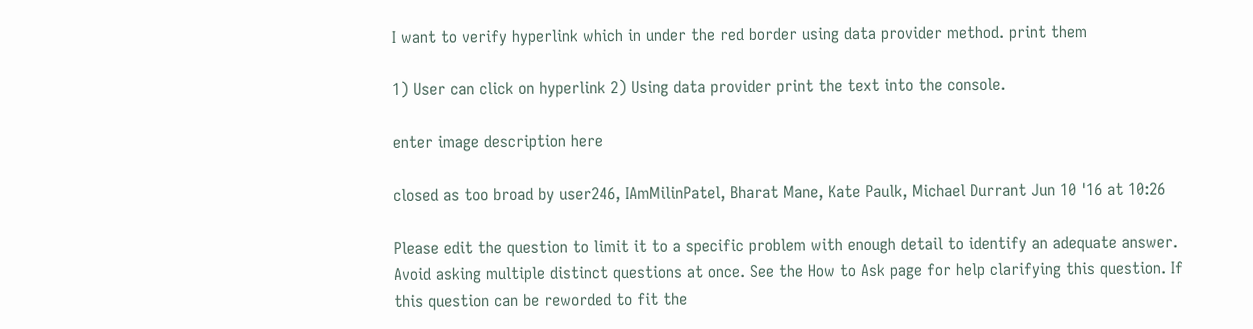I want to verify hyperlink which in under the red border using data provider method. print them

1) User can click on hyperlink 2) Using data provider print the text into the console.

enter image description here

closed as too broad by user246, IAmMilinPatel, Bharat Mane, Kate Paulk, Michael Durrant Jun 10 '16 at 10:26

Please edit the question to limit it to a specific problem with enough detail to identify an adequate answer. Avoid asking multiple distinct questions at once. See the How to Ask page for help clarifying this question. If this question can be reworded to fit the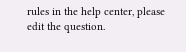rules in the help center, please edit the question.